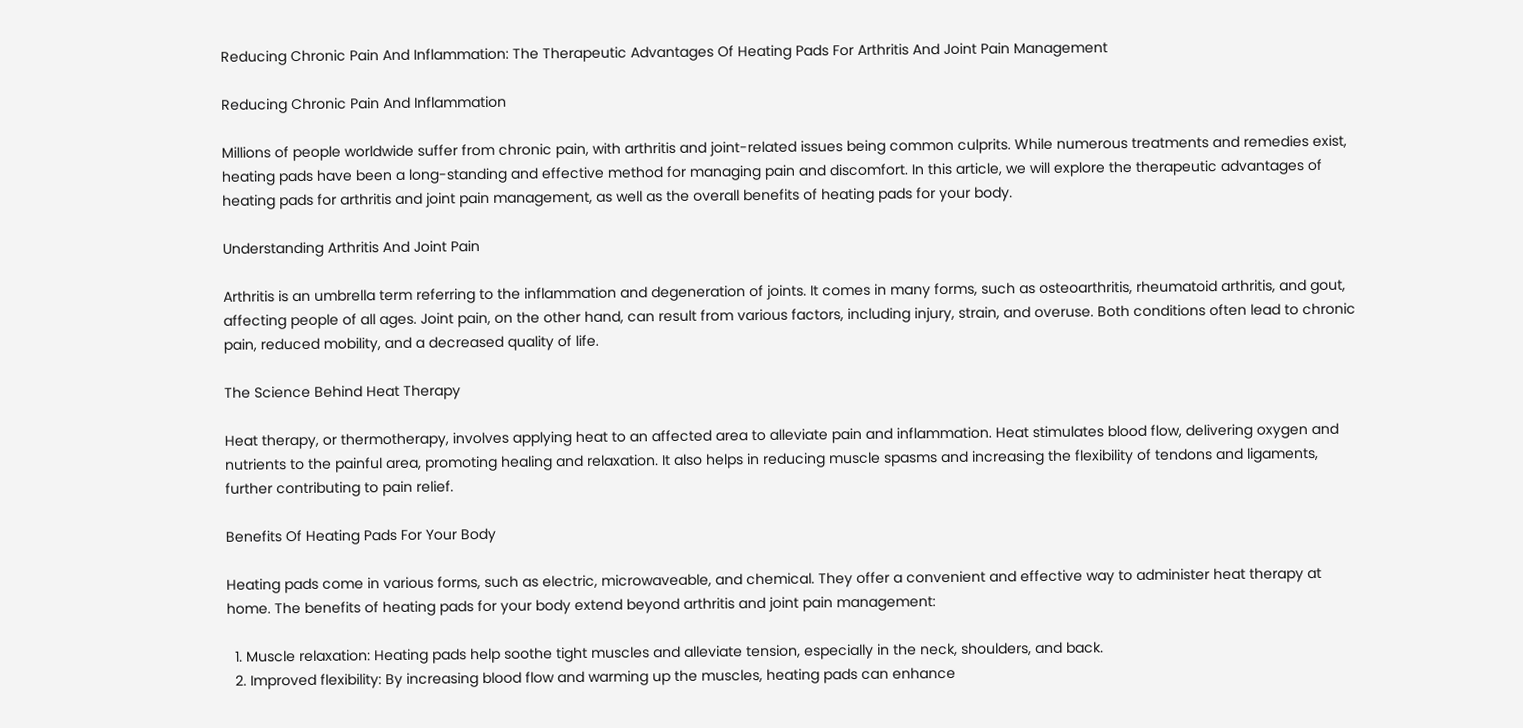Reducing Chronic Pain And Inflammation: The Therapeutic Advantages Of Heating Pads For Arthritis And Joint Pain Management

Reducing Chronic Pain And Inflammation

Millions of people worldwide suffer from chronic pain, with arthritis and joint-related issues being common culprits. While numerous treatments and remedies exist, heating pads have been a long-standing and effective method for managing pain and discomfort. In this article, we will explore the therapeutic advantages of heating pads for arthritis and joint pain management, as well as the overall benefits of heating pads for your body.

Understanding Arthritis And Joint Pain

Arthritis is an umbrella term referring to the inflammation and degeneration of joints. It comes in many forms, such as osteoarthritis, rheumatoid arthritis, and gout, affecting people of all ages. Joint pain, on the other hand, can result from various factors, including injury, strain, and overuse. Both conditions often lead to chronic pain, reduced mobility, and a decreased quality of life.

The Science Behind Heat Therapy

Heat therapy, or thermotherapy, involves applying heat to an affected area to alleviate pain and inflammation. Heat stimulates blood flow, delivering oxygen and nutrients to the painful area, promoting healing and relaxation. It also helps in reducing muscle spasms and increasing the flexibility of tendons and ligaments, further contributing to pain relief.

Benefits Of Heating Pads For Your Body

Heating pads come in various forms, such as electric, microwaveable, and chemical. They offer a convenient and effective way to administer heat therapy at home. The benefits of heating pads for your body extend beyond arthritis and joint pain management:

  1. Muscle relaxation: Heating pads help soothe tight muscles and alleviate tension, especially in the neck, shoulders, and back.
  2. Improved flexibility: By increasing blood flow and warming up the muscles, heating pads can enhance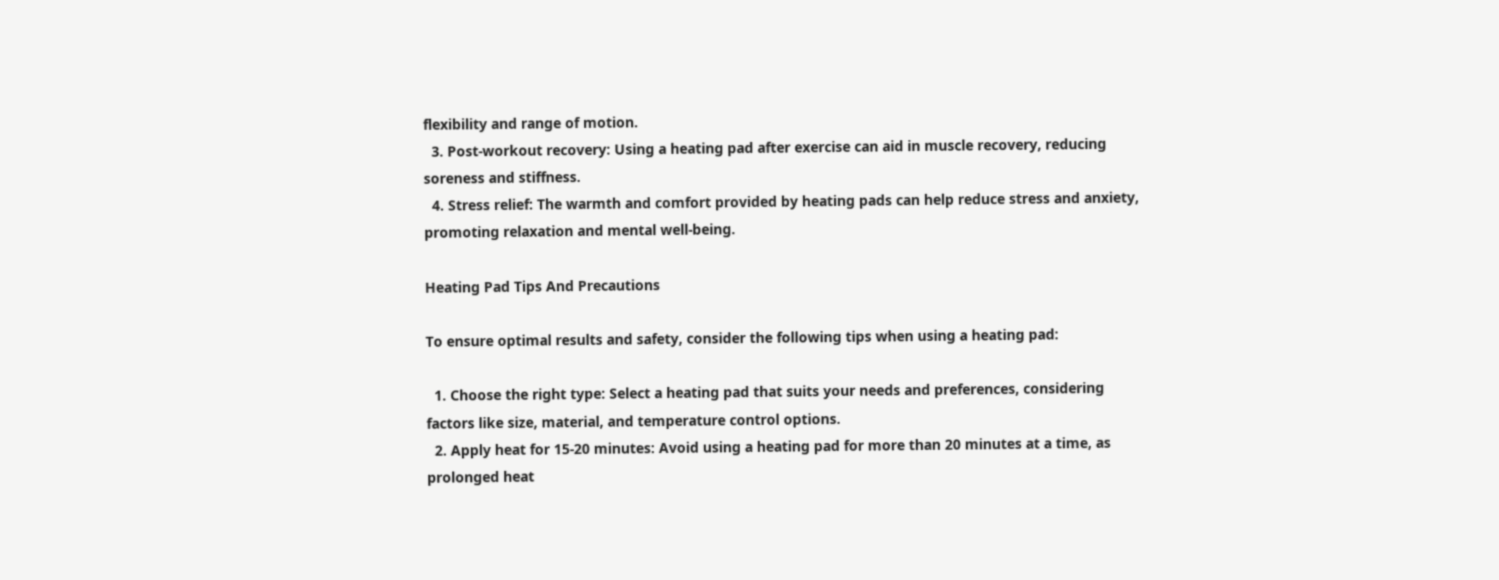flexibility and range of motion.
  3. Post-workout recovery: Using a heating pad after exercise can aid in muscle recovery, reducing soreness and stiffness.
  4. Stress relief: The warmth and comfort provided by heating pads can help reduce stress and anxiety, promoting relaxation and mental well-being.

Heating Pad Tips And Precautions

To ensure optimal results and safety, consider the following tips when using a heating pad:

  1. Choose the right type: Select a heating pad that suits your needs and preferences, considering factors like size, material, and temperature control options.
  2. Apply heat for 15-20 minutes: Avoid using a heating pad for more than 20 minutes at a time, as prolonged heat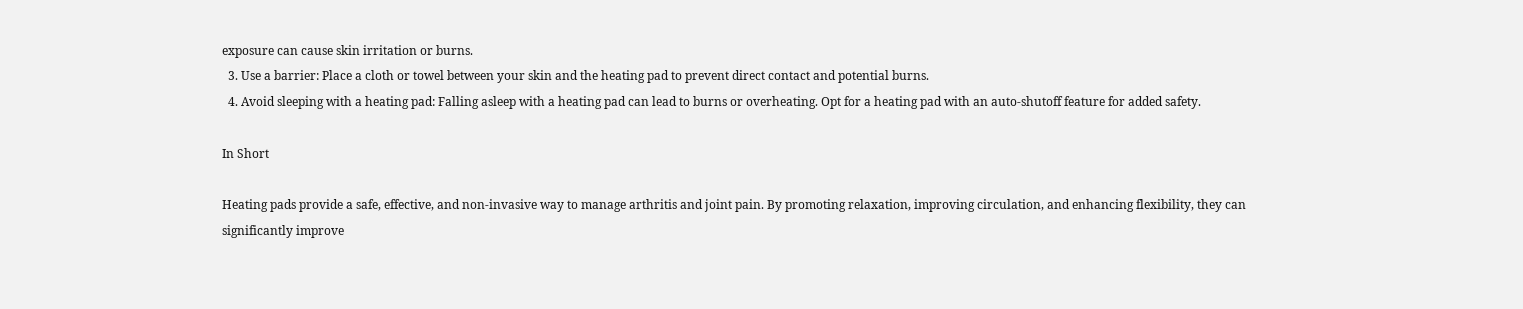exposure can cause skin irritation or burns.
  3. Use a barrier: Place a cloth or towel between your skin and the heating pad to prevent direct contact and potential burns.
  4. Avoid sleeping with a heating pad: Falling asleep with a heating pad can lead to burns or overheating. Opt for a heating pad with an auto-shutoff feature for added safety.

In Short

Heating pads provide a safe, effective, and non-invasive way to manage arthritis and joint pain. By promoting relaxation, improving circulation, and enhancing flexibility, they can significantly improve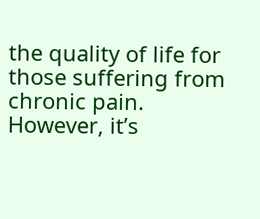the quality of life for those suffering from chronic pain. However, it’s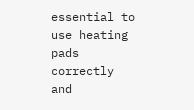essential to use heating pads correctly and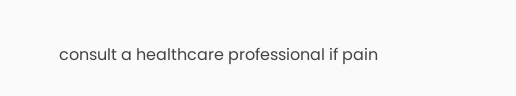consult a healthcare professional if pain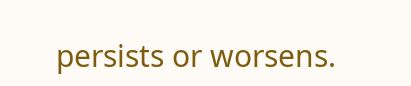persists or worsens.